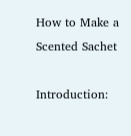How to Make a Scented Sachet

Introduction: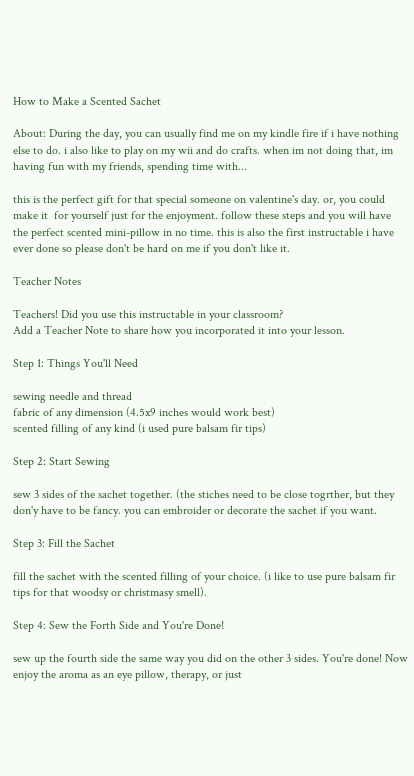How to Make a Scented Sachet

About: During the day, you can usually find me on my kindle fire if i have nothing else to do. i also like to play on my wii and do crafts. when im not doing that, im having fun with my friends, spending time with...

this is the perfect gift for that special someone on valentine's day. or, you could make it  for yourself just for the enjoyment. follow these steps and you will have the perfect scented mini-pillow in no time. this is also the first instructable i have ever done so please don't be hard on me if you don't like it.

Teacher Notes

Teachers! Did you use this instructable in your classroom?
Add a Teacher Note to share how you incorporated it into your lesson.

Step 1: Things You'll Need

sewing needle and thread
fabric of any dimension (4.5x9 inches would work best)
scented filling of any kind (i used pure balsam fir tips)

Step 2: Start Sewing

sew 3 sides of the sachet together. (the stiches need to be close togrther, but they don'y have to be fancy. you can embroider or decorate the sachet if you want.

Step 3: Fill the Sachet

fill the sachet with the scented filling of your choice. (i like to use pure balsam fir tips for that woodsy or christmasy smell).

Step 4: Sew the Forth Side and You're Done!

sew up the fourth side the same way you did on the other 3 sides. You're done! Now enjoy the aroma as an eye pillow, therapy, or just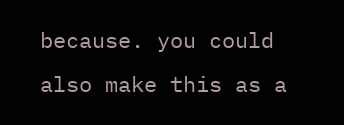because. you could also make this as a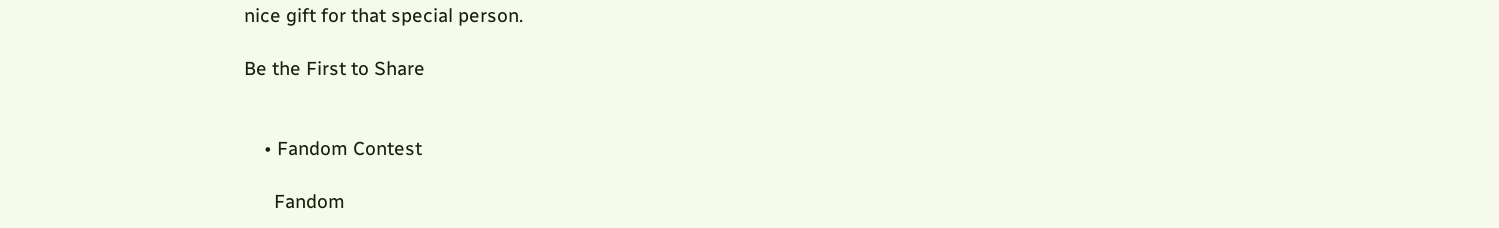nice gift for that special person.

Be the First to Share


    • Fandom Contest

      Fandom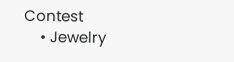Contest
    • Jewelry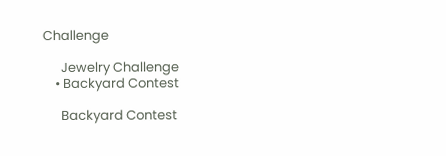Challenge

      Jewelry Challenge
    • Backyard Contest

      Backyard Contest